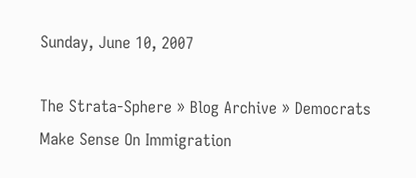Sunday, June 10, 2007

The Strata-Sphere » Blog Archive » Democrats Make Sense On Immigration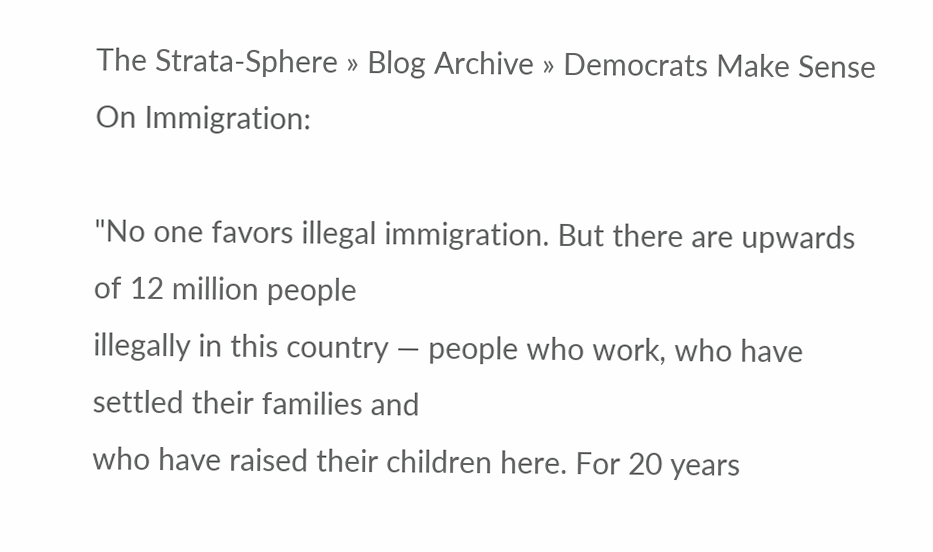The Strata-Sphere » Blog Archive » Democrats Make Sense On Immigration:

"No one favors illegal immigration. But there are upwards of 12 million people
illegally in this country — people who work, who have settled their families and
who have raised their children here. For 20 years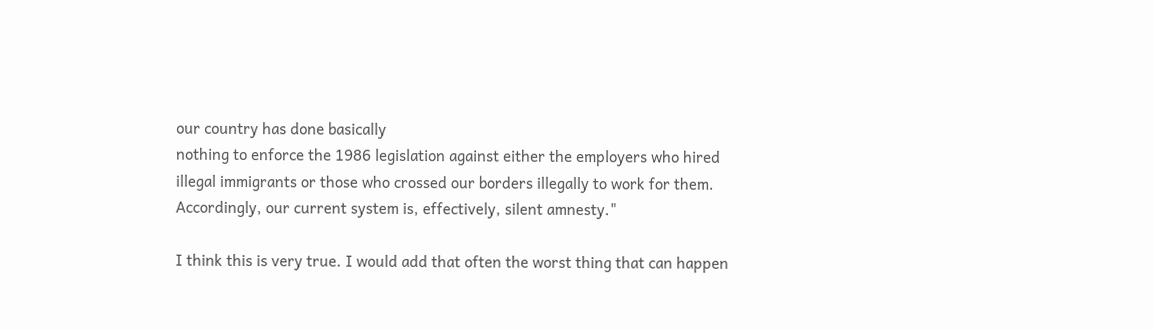our country has done basically
nothing to enforce the 1986 legislation against either the employers who hired
illegal immigrants or those who crossed our borders illegally to work for them.
Accordingly, our current system is, effectively, silent amnesty."

I think this is very true. I would add that often the worst thing that can happen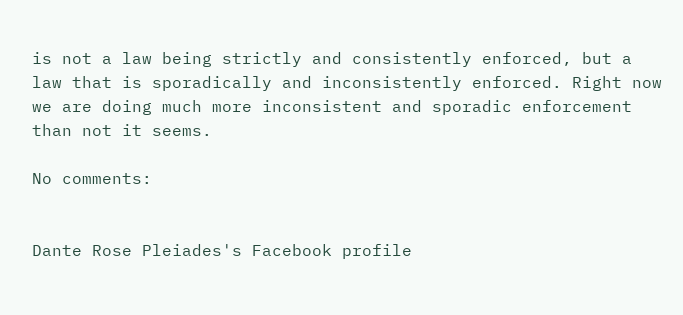is not a law being strictly and consistently enforced, but a law that is sporadically and inconsistently enforced. Right now we are doing much more inconsistent and sporadic enforcement than not it seems.

No comments:


Dante Rose Pleiades's Facebook profile